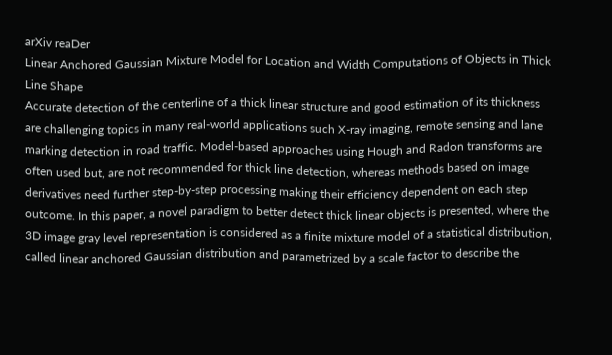arXiv reaDer
Linear Anchored Gaussian Mixture Model for Location and Width Computations of Objects in Thick Line Shape
Accurate detection of the centerline of a thick linear structure and good estimation of its thickness are challenging topics in many real-world applications such X-ray imaging, remote sensing and lane marking detection in road traffic. Model-based approaches using Hough and Radon transforms are often used but, are not recommended for thick line detection, whereas methods based on image derivatives need further step-by-step processing making their efficiency dependent on each step outcome. In this paper, a novel paradigm to better detect thick linear objects is presented, where the 3D image gray level representation is considered as a finite mixture model of a statistical distribution, called linear anchored Gaussian distribution and parametrized by a scale factor to describe the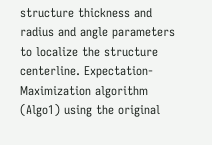structure thickness and radius and angle parameters to localize the structure centerline. Expectation-Maximization algorithm (Algo1) using the original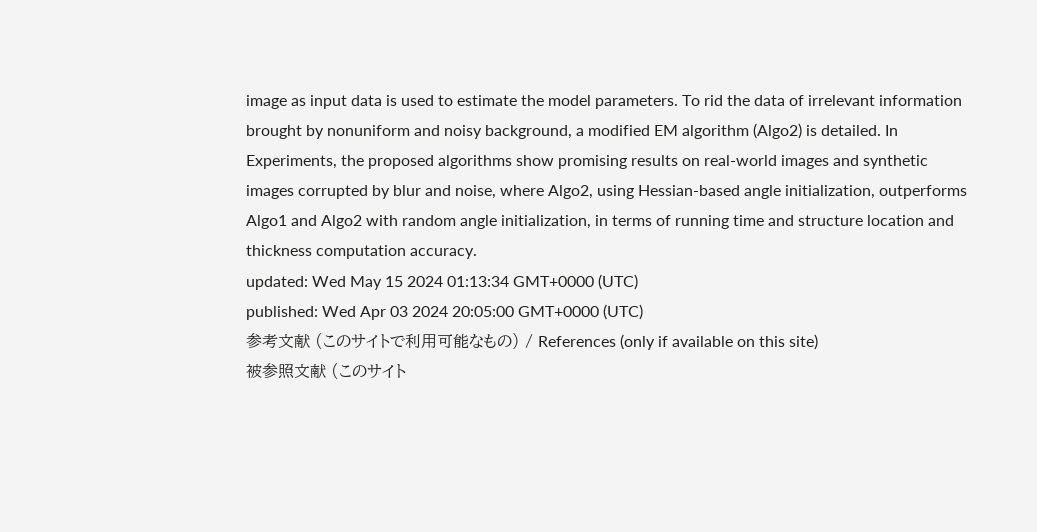image as input data is used to estimate the model parameters. To rid the data of irrelevant information brought by nonuniform and noisy background, a modified EM algorithm (Algo2) is detailed. In Experiments, the proposed algorithms show promising results on real-world images and synthetic images corrupted by blur and noise, where Algo2, using Hessian-based angle initialization, outperforms Algo1 and Algo2 with random angle initialization, in terms of running time and structure location and thickness computation accuracy.
updated: Wed May 15 2024 01:13:34 GMT+0000 (UTC)
published: Wed Apr 03 2024 20:05:00 GMT+0000 (UTC)
参考文献 (このサイトで利用可能なもの) / References (only if available on this site)
被参照文献 (このサイト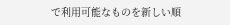で利用可能なものを新しい順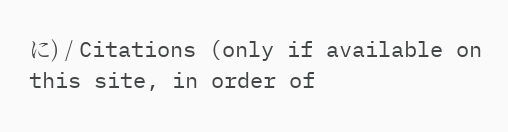に) / Citations (only if available on this site, in order of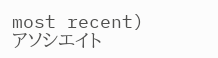most recent)アソシエイト